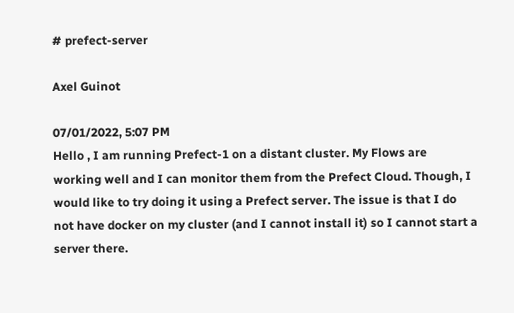# prefect-server

Axel Guinot

07/01/2022, 5:07 PM
Hello , I am running Prefect-1 on a distant cluster. My Flows are working well and I can monitor them from the Prefect Cloud. Though, I would like to try doing it using a Prefect server. The issue is that I do not have docker on my cluster (and I cannot install it) so I cannot start a server there.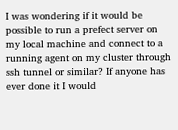I was wondering if it would be possible to run a prefect server on my local machine and connect to a running agent on my cluster through ssh tunnel or similar? If anyone has ever done it I would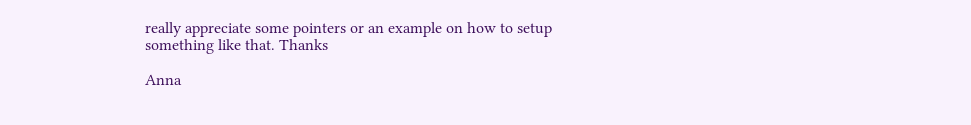really appreciate some pointers or an example on how to setup something like that. Thanks

Anna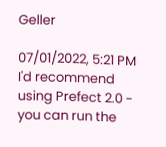Geller

07/01/2022, 5:21 PM
I'd recommend using Prefect 2.0 - you can run the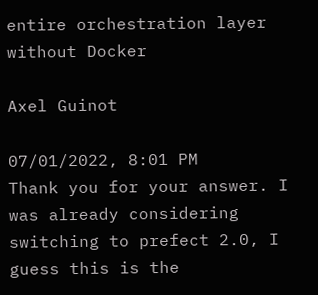entire orchestration layer without Docker

Axel Guinot

07/01/2022, 8:01 PM
Thank you for your answer. I was already considering switching to prefect 2.0, I guess this is the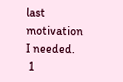last motivation I needed.
 1